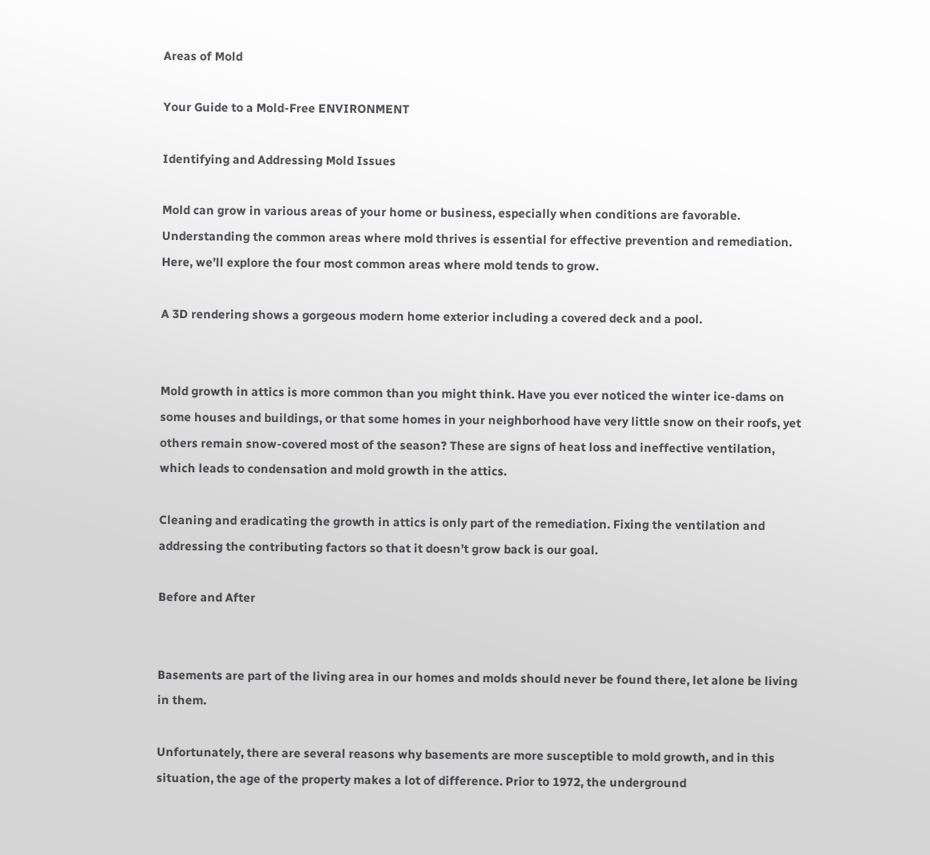Areas of Mold

Your Guide to a Mold-Free ENVIRONMENT

Identifying and Addressing Mold Issues

Mold can grow in various areas of your home or business, especially when conditions are favorable. Understanding the common areas where mold thrives is essential for effective prevention and remediation. Here, we’ll explore the four most common areas where mold tends to grow.

A 3D rendering shows a gorgeous modern home exterior including a covered deck and a pool.


Mold growth in attics is more common than you might think. Have you ever noticed the winter ice-dams on some houses and buildings, or that some homes in your neighborhood have very little snow on their roofs, yet others remain snow-covered most of the season? These are signs of heat loss and ineffective ventilation, which leads to condensation and mold growth in the attics.

Cleaning and eradicating the growth in attics is only part of the remediation. Fixing the ventilation and addressing the contributing factors so that it doesn’t grow back is our goal.

Before and After


Basements are part of the living area in our homes and molds should never be found there, let alone be living in them.

Unfortunately, there are several reasons why basements are more susceptible to mold growth, and in this situation, the age of the property makes a lot of difference. Prior to 1972, the underground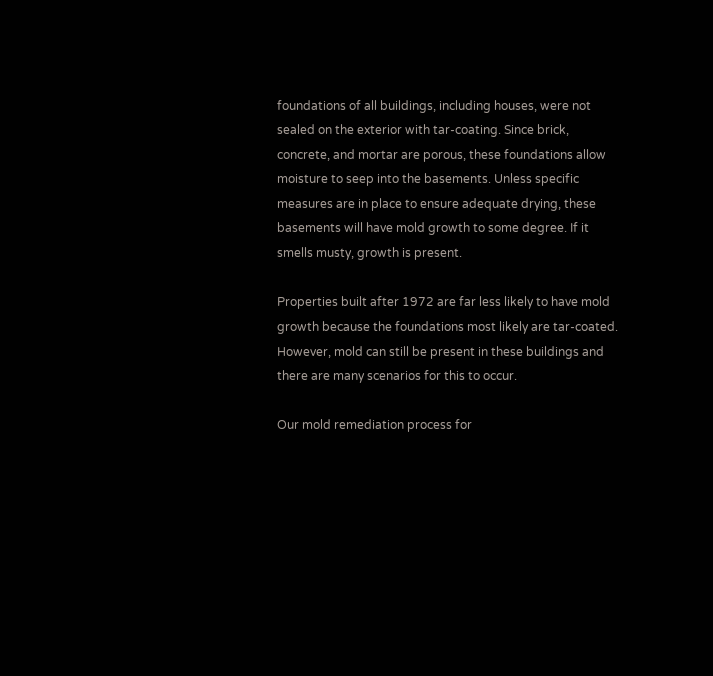foundations of all buildings, including houses, were not sealed on the exterior with tar-coating. Since brick, concrete, and mortar are porous, these foundations allow moisture to seep into the basements. Unless specific measures are in place to ensure adequate drying, these basements will have mold growth to some degree. If it smells musty, growth is present.

Properties built after 1972 are far less likely to have mold growth because the foundations most likely are tar-coated. However, mold can still be present in these buildings and there are many scenarios for this to occur.

Our mold remediation process for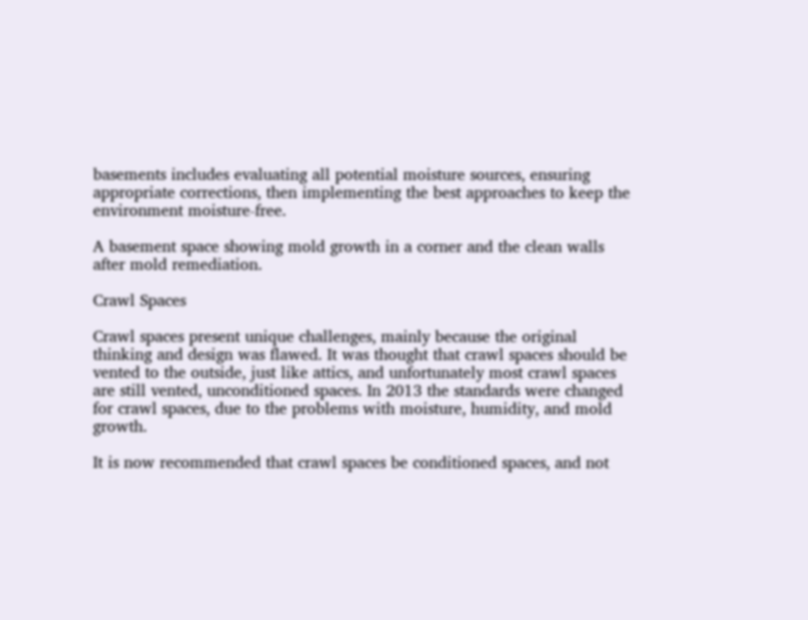basements includes evaluating all potential moisture sources, ensuring appropriate corrections, then implementing the best approaches to keep the environment moisture-free.

A basement space showing mold growth in a corner and the clean walls after mold remediation.

Crawl Spaces

Crawl spaces present unique challenges, mainly because the original thinking and design was flawed. It was thought that crawl spaces should be vented to the outside, just like attics, and unfortunately most crawl spaces are still vented, unconditioned spaces. In 2013 the standards were changed for crawl spaces, due to the problems with moisture, humidity, and mold growth.

It is now recommended that crawl spaces be conditioned spaces, and not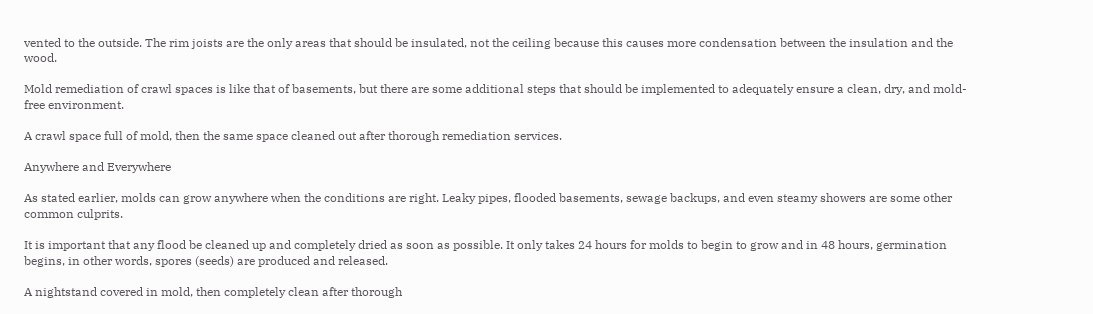vented to the outside. The rim joists are the only areas that should be insulated, not the ceiling because this causes more condensation between the insulation and the wood.

Mold remediation of crawl spaces is like that of basements, but there are some additional steps that should be implemented to adequately ensure a clean, dry, and mold-free environment.

A crawl space full of mold, then the same space cleaned out after thorough remediation services.

Anywhere and Everywhere

As stated earlier, molds can grow anywhere when the conditions are right. Leaky pipes, flooded basements, sewage backups, and even steamy showers are some other common culprits.

It is important that any flood be cleaned up and completely dried as soon as possible. It only takes 24 hours for molds to begin to grow and in 48 hours, germination begins, in other words, spores (seeds) are produced and released.

A nightstand covered in mold, then completely clean after thorough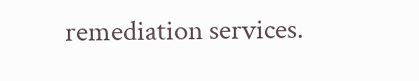remediation services.